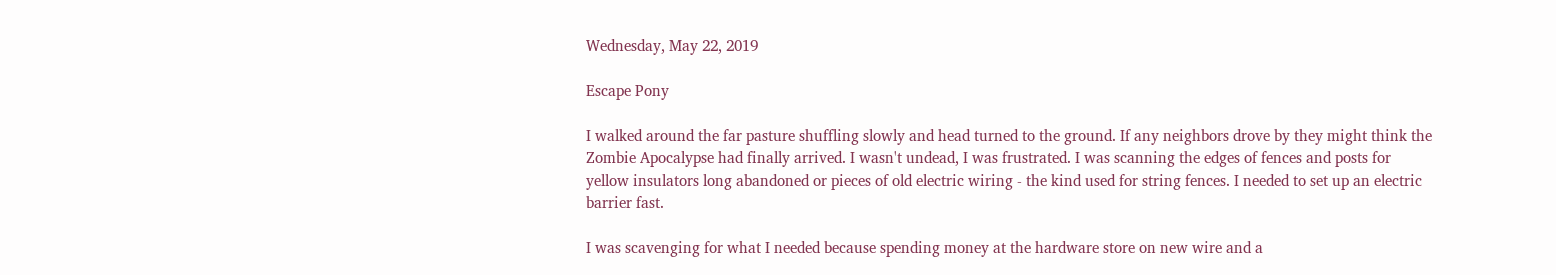Wednesday, May 22, 2019

Escape Pony

I walked around the far pasture shuffling slowly and head turned to the ground. If any neighbors drove by they might think the Zombie Apocalypse had finally arrived. I wasn't undead, I was frustrated. I was scanning the edges of fences and posts for yellow insulators long abandoned or pieces of old electric wiring - the kind used for string fences. I needed to set up an electric barrier fast.

I was scavenging for what I needed because spending money at the hardware store on new wire and a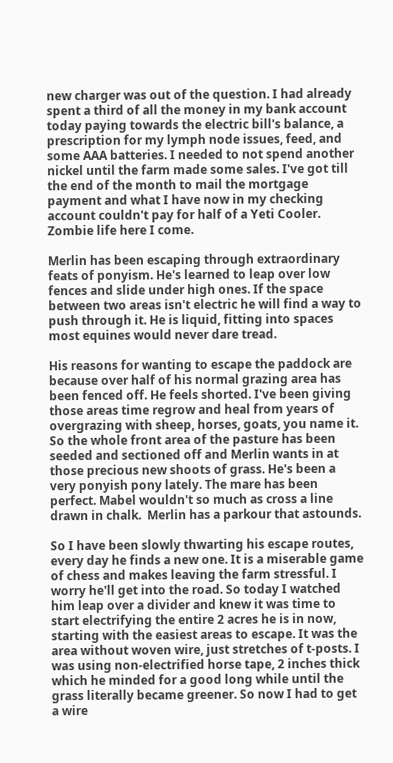new charger was out of the question. I had already spent a third of all the money in my bank account today paying towards the electric bill's balance, a prescription for my lymph node issues, feed, and some AAA batteries. I needed to not spend another nickel until the farm made some sales. I've got till the end of the month to mail the mortgage payment and what I have now in my checking account couldn't pay for half of a Yeti Cooler. Zombie life here I come.

Merlin has been escaping through extraordinary feats of ponyism. He's learned to leap over low fences and slide under high ones. If the space between two areas isn't electric he will find a way to push through it. He is liquid, fitting into spaces most equines would never dare tread.

His reasons for wanting to escape the paddock are because over half of his normal grazing area has been fenced off. He feels shorted. I've been giving those areas time regrow and heal from years of overgrazing with sheep, horses, goats, you name it. So the whole front area of the pasture has been seeded and sectioned off and Merlin wants in at those precious new shoots of grass. He's been a very ponyish pony lately. The mare has been perfect. Mabel wouldn't so much as cross a line drawn in chalk.  Merlin has a parkour that astounds.

So I have been slowly thwarting his escape routes, every day he finds a new one. It is a miserable game of chess and makes leaving the farm stressful. I worry he'll get into the road. So today I watched him leap over a divider and knew it was time to start electrifying the entire 2 acres he is in now, starting with the easiest areas to escape. It was the area without woven wire, just stretches of t-posts. I was using non-electrified horse tape, 2 inches thick which he minded for a good long while until the grass literally became greener. So now I had to get a wire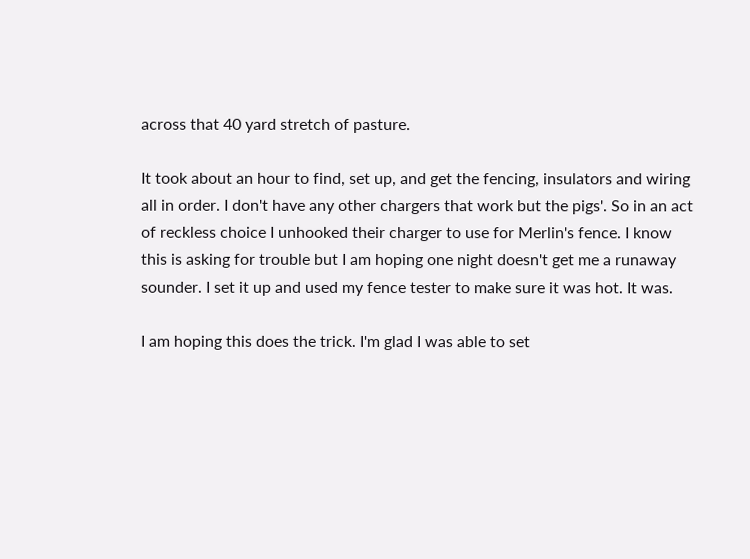across that 40 yard stretch of pasture.

It took about an hour to find, set up, and get the fencing, insulators and wiring all in order. I don't have any other chargers that work but the pigs'. So in an act of reckless choice I unhooked their charger to use for Merlin's fence. I know this is asking for trouble but I am hoping one night doesn't get me a runaway sounder. I set it up and used my fence tester to make sure it was hot. It was.

I am hoping this does the trick. I'm glad I was able to set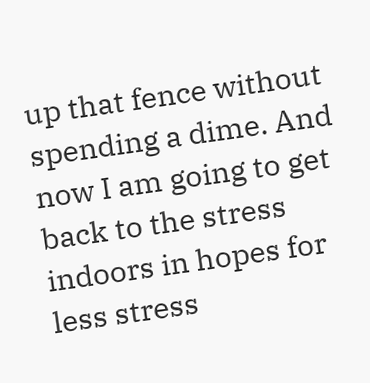up that fence without spending a dime. And now I am going to get back to the stress indoors in hopes for less stress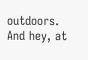outdoors. And hey, at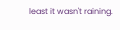least it wasn't raining.